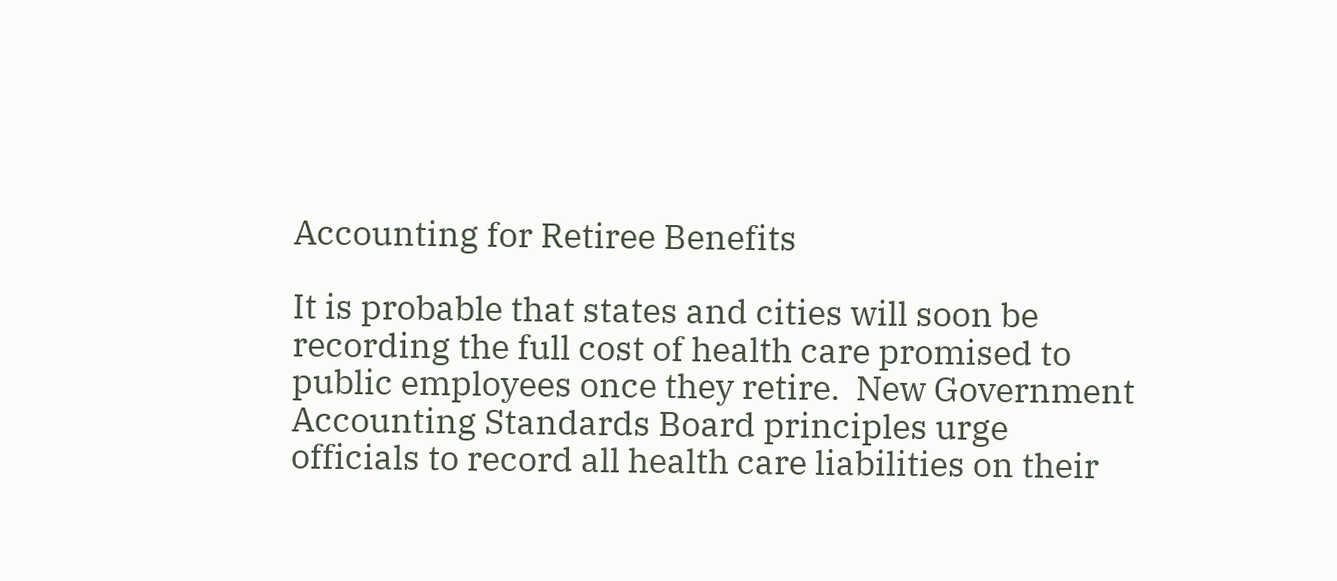Accounting for Retiree Benefits

It is probable that states and cities will soon be recording the full cost of health care promised to public employees once they retire.  New Government Accounting Standards Board principles urge officials to record all health care liabilities on their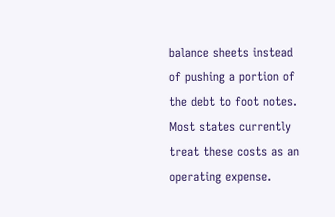balance sheets instead of pushing a portion of the debt to foot notes.  Most states currently treat these costs as an operating expense.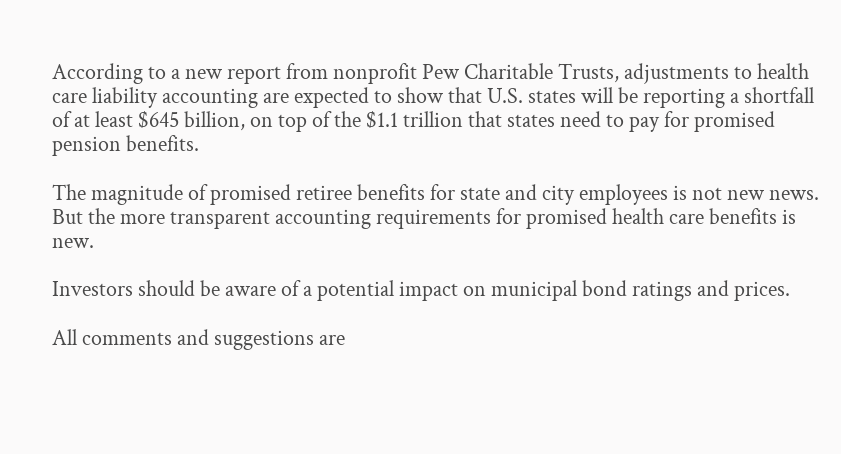According to a new report from nonprofit Pew Charitable Trusts, adjustments to health care liability accounting are expected to show that U.S. states will be reporting a shortfall of at least $645 billion, on top of the $1.1 trillion that states need to pay for promised pension benefits.

The magnitude of promised retiree benefits for state and city employees is not new news.  But the more transparent accounting requirements for promised health care benefits is new.

Investors should be aware of a potential impact on municipal bond ratings and prices.

All comments and suggestions are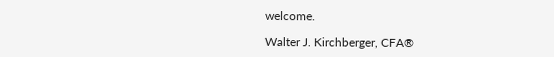welcome.

Walter J. Kirchberger, CFA®